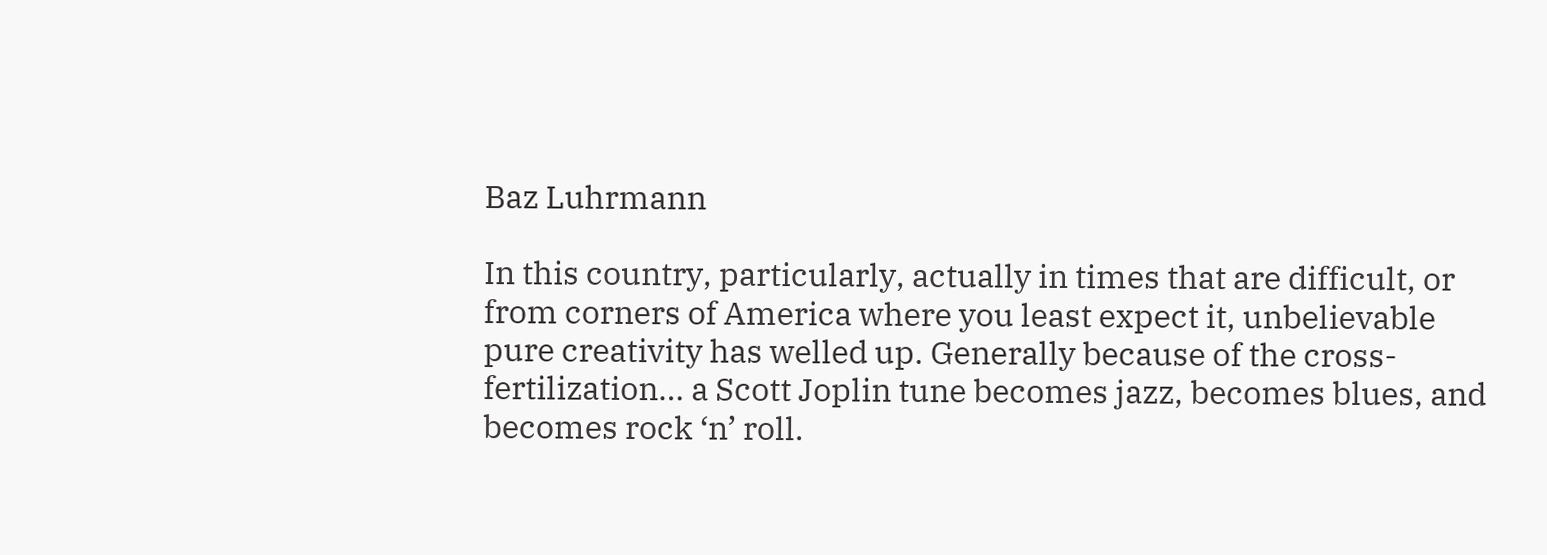Baz Luhrmann

In this country, particularly, actually in times that are difficult, or from corners of America where you least expect it, unbelievable pure creativity has welled up. Generally because of the cross-fertilization… a Scott Joplin tune becomes jazz, becomes blues, and becomes rock ‘n’ roll.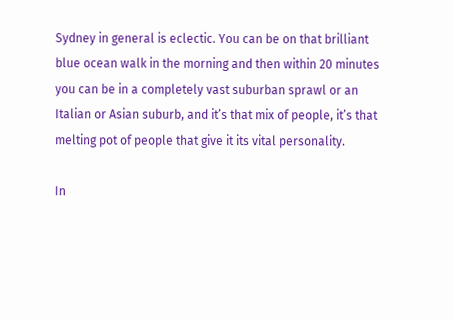Sydney in general is eclectic. You can be on that brilliant blue ocean walk in the morning and then within 20 minutes you can be in a completely vast suburban sprawl or an Italian or Asian suburb, and it’s that mix of people, it’s that melting pot of people that give it its vital personality.

In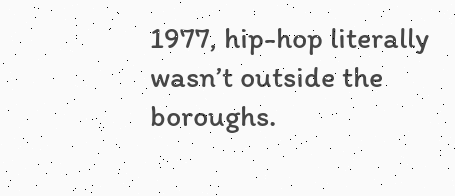1977, hip-hop literally wasn’t outside the boroughs.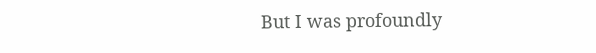But I was profoundly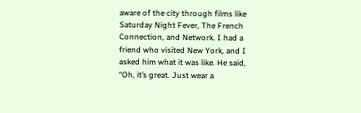aware of the city through films like Saturday Night Fever, The French Connection, and Network. I had a friend who visited New York, and I asked him what it was like. He said, “Oh, it’s great. Just wear a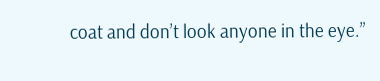coat and don’t look anyone in the eye.”